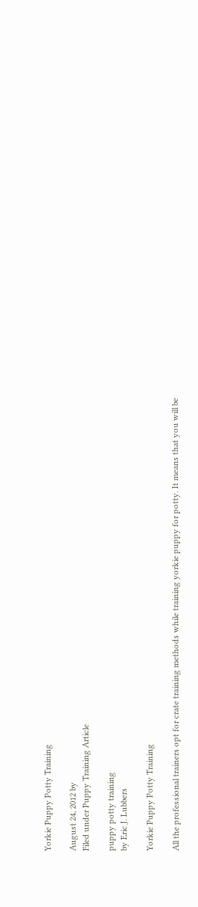Yorkie Puppy Potty Training

August 24, 2012 by
Filed under Puppy Training Article

puppy potty training
by Eric J. Lubbers

Yorkie Puppy Potty Training

All the professional trainers opt for crate training methods while training yorkie puppy for potty. It means that you will be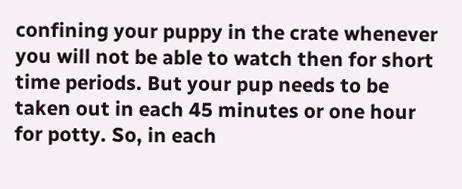confining your puppy in the crate whenever you will not be able to watch then for short time periods. But your pup needs to be taken out in each 45 minutes or one hour for potty. So, in each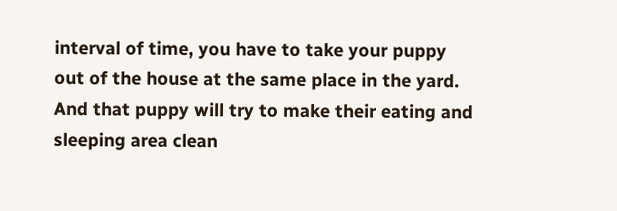interval of time, you have to take your puppy out of the house at the same place in the yard. And that puppy will try to make their eating and sleeping area clean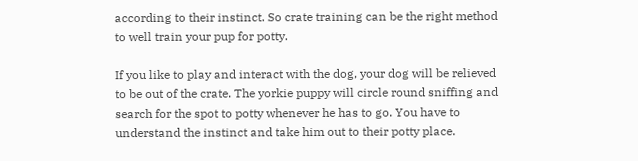according to their instinct. So crate training can be the right method to well train your pup for potty.

If you like to play and interact with the dog, your dog will be relieved to be out of the crate. The yorkie puppy will circle round sniffing and search for the spot to potty whenever he has to go. You have to understand the instinct and take him out to their potty place.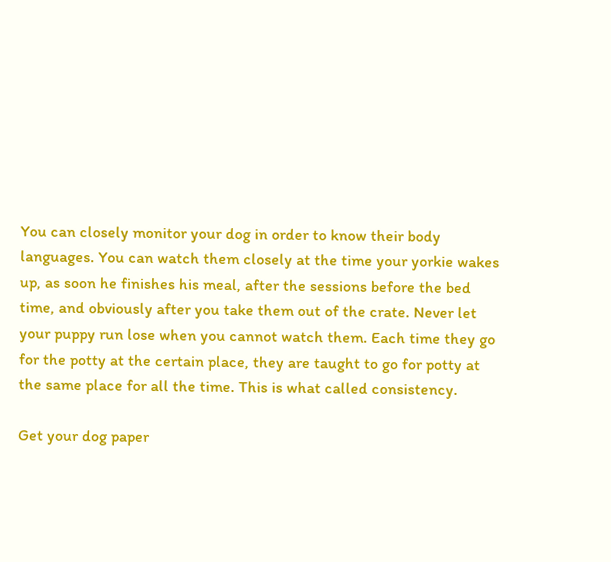You can closely monitor your dog in order to know their body languages. You can watch them closely at the time your yorkie wakes up, as soon he finishes his meal, after the sessions before the bed time, and obviously after you take them out of the crate. Never let your puppy run lose when you cannot watch them. Each time they go for the potty at the certain place, they are taught to go for potty at the same place for all the time. This is what called consistency.

Get your dog paper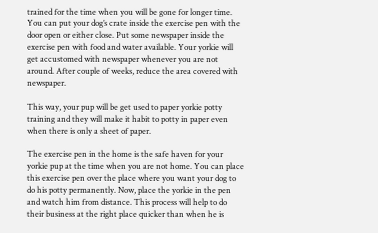trained for the time when you will be gone for longer time. You can put your dog’s crate inside the exercise pen with the door open or either close. Put some newspaper inside the exercise pen with food and water available. Your yorkie will get accustomed with newspaper whenever you are not around. After couple of weeks, reduce the area covered with newspaper.

This way, your pup will be get used to paper yorkie potty training and they will make it habit to potty in paper even when there is only a sheet of paper.

The exercise pen in the home is the safe haven for your yorkie pup at the time when you are not home. You can place this exercise pen over the place where you want your dog to do his potty permanently. Now, place the yorkie in the pen and watch him from distance. This process will help to do their business at the right place quicker than when he is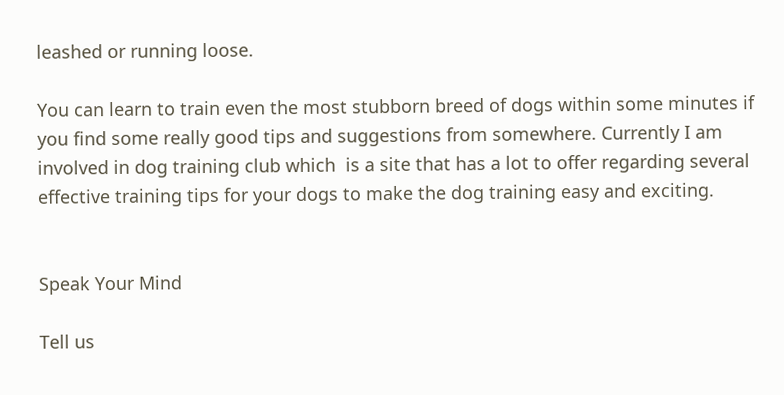leashed or running loose.

You can learn to train even the most stubborn breed of dogs within some minutes if you find some really good tips and suggestions from somewhere. Currently I am involved in dog training club which  is a site that has a lot to offer regarding several effective training tips for your dogs to make the dog training easy and exciting.


Speak Your Mind

Tell us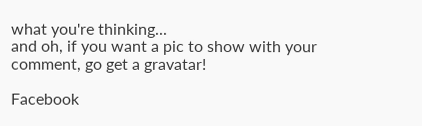what you're thinking...
and oh, if you want a pic to show with your comment, go get a gravatar!

Facebook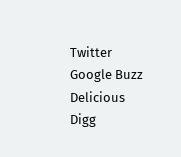Twitter Google Buzz Delicious Digg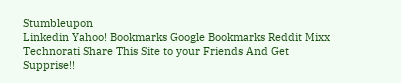Stumbleupon
Linkedin Yahoo! Bookmarks Google Bookmarks Reddit Mixx Technorati Share This Site to your Friends And Get Supprise!!